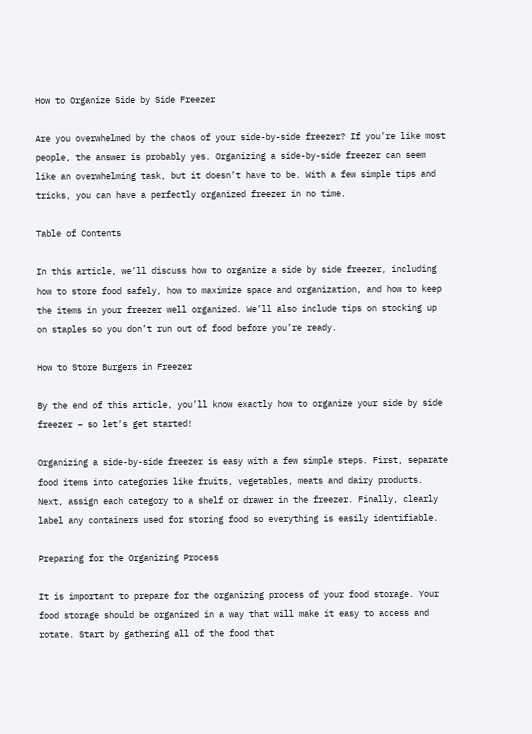How to Organize Side by Side Freezer

Are you overwhelmed by the chaos of your side-by-side freezer? If you’re like most people, the answer is probably yes. Organizing a side-by-side freezer can seem like an overwhelming task, but it doesn’t have to be. With a few simple tips and tricks, you can have a perfectly organized freezer in no time.

Table of Contents

In this article, we’ll discuss how to organize a side by side freezer, including how to store food safely, how to maximize space and organization, and how to keep the items in your freezer well organized. We’ll also include tips on stocking up on staples so you don’t run out of food before you’re ready.

How to Store Burgers in Freezer

By the end of this article, you’ll know exactly how to organize your side by side freezer – so let’s get started!

Organizing a side-by-side freezer is easy with a few simple steps. First, separate food items into categories like fruits, vegetables, meats and dairy products. Next, assign each category to a shelf or drawer in the freezer. Finally, clearly label any containers used for storing food so everything is easily identifiable.

Preparing for the Organizing Process

It is important to prepare for the organizing process of your food storage. Your food storage should be organized in a way that will make it easy to access and rotate. Start by gathering all of the food that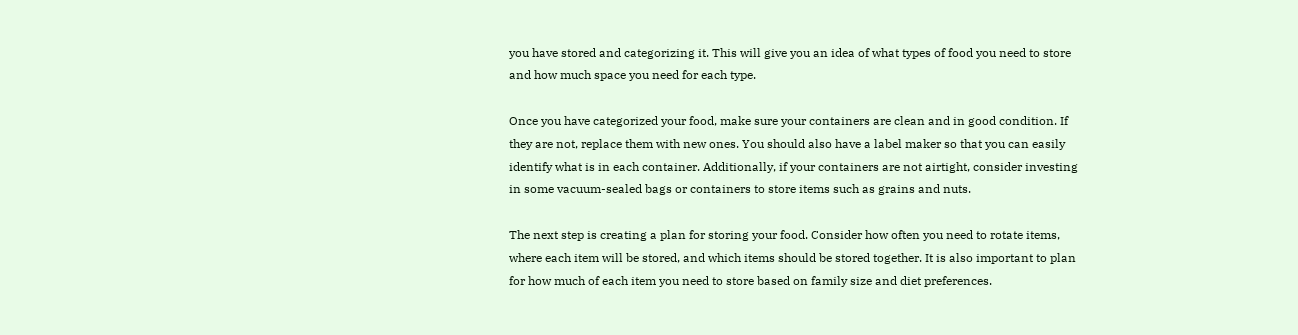you have stored and categorizing it. This will give you an idea of what types of food you need to store and how much space you need for each type.

Once you have categorized your food, make sure your containers are clean and in good condition. If they are not, replace them with new ones. You should also have a label maker so that you can easily identify what is in each container. Additionally, if your containers are not airtight, consider investing in some vacuum-sealed bags or containers to store items such as grains and nuts.

The next step is creating a plan for storing your food. Consider how often you need to rotate items, where each item will be stored, and which items should be stored together. It is also important to plan for how much of each item you need to store based on family size and diet preferences.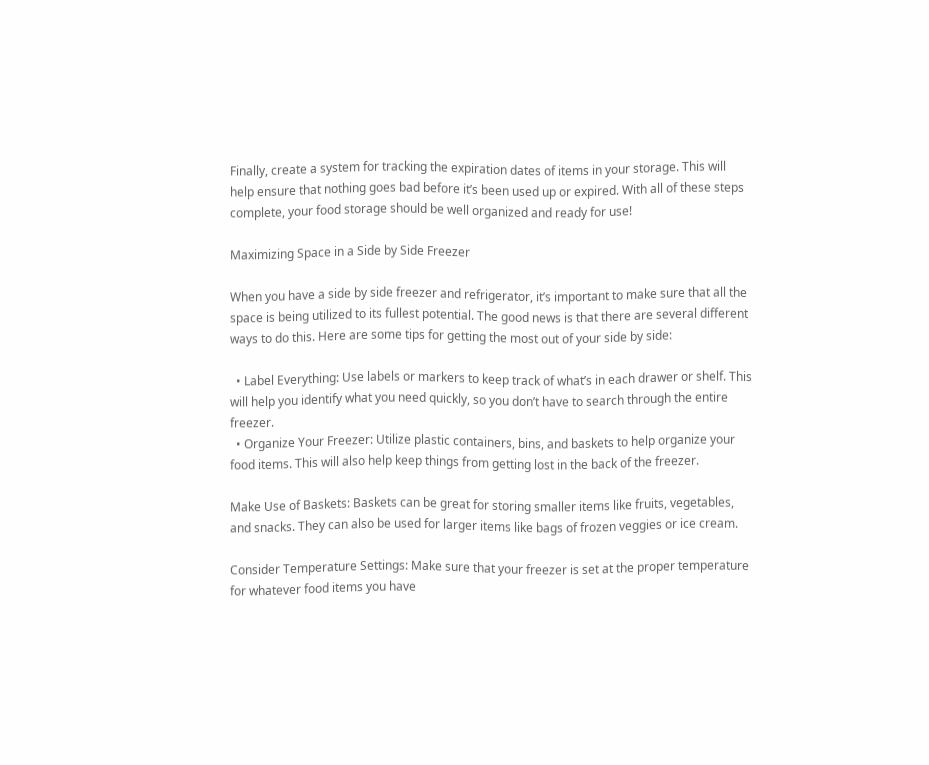Finally, create a system for tracking the expiration dates of items in your storage. This will help ensure that nothing goes bad before it’s been used up or expired. With all of these steps complete, your food storage should be well organized and ready for use!

Maximizing Space in a Side by Side Freezer

When you have a side by side freezer and refrigerator, it’s important to make sure that all the space is being utilized to its fullest potential. The good news is that there are several different ways to do this. Here are some tips for getting the most out of your side by side:

  • Label Everything: Use labels or markers to keep track of what’s in each drawer or shelf. This will help you identify what you need quickly, so you don’t have to search through the entire freezer.
  • Organize Your Freezer: Utilize plastic containers, bins, and baskets to help organize your food items. This will also help keep things from getting lost in the back of the freezer.

Make Use of Baskets: Baskets can be great for storing smaller items like fruits, vegetables, and snacks. They can also be used for larger items like bags of frozen veggies or ice cream.

Consider Temperature Settings: Make sure that your freezer is set at the proper temperature for whatever food items you have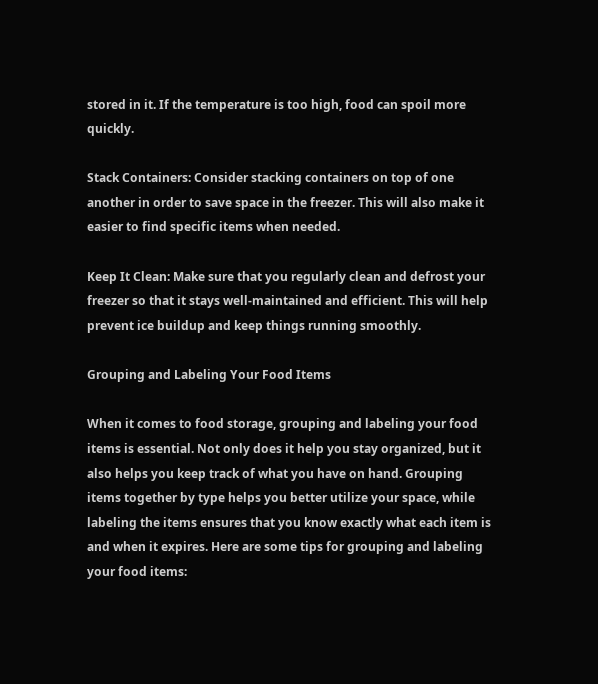stored in it. If the temperature is too high, food can spoil more quickly.

Stack Containers: Consider stacking containers on top of one another in order to save space in the freezer. This will also make it easier to find specific items when needed.

Keep It Clean: Make sure that you regularly clean and defrost your freezer so that it stays well-maintained and efficient. This will help prevent ice buildup and keep things running smoothly.

Grouping and Labeling Your Food Items

When it comes to food storage, grouping and labeling your food items is essential. Not only does it help you stay organized, but it also helps you keep track of what you have on hand. Grouping items together by type helps you better utilize your space, while labeling the items ensures that you know exactly what each item is and when it expires. Here are some tips for grouping and labeling your food items: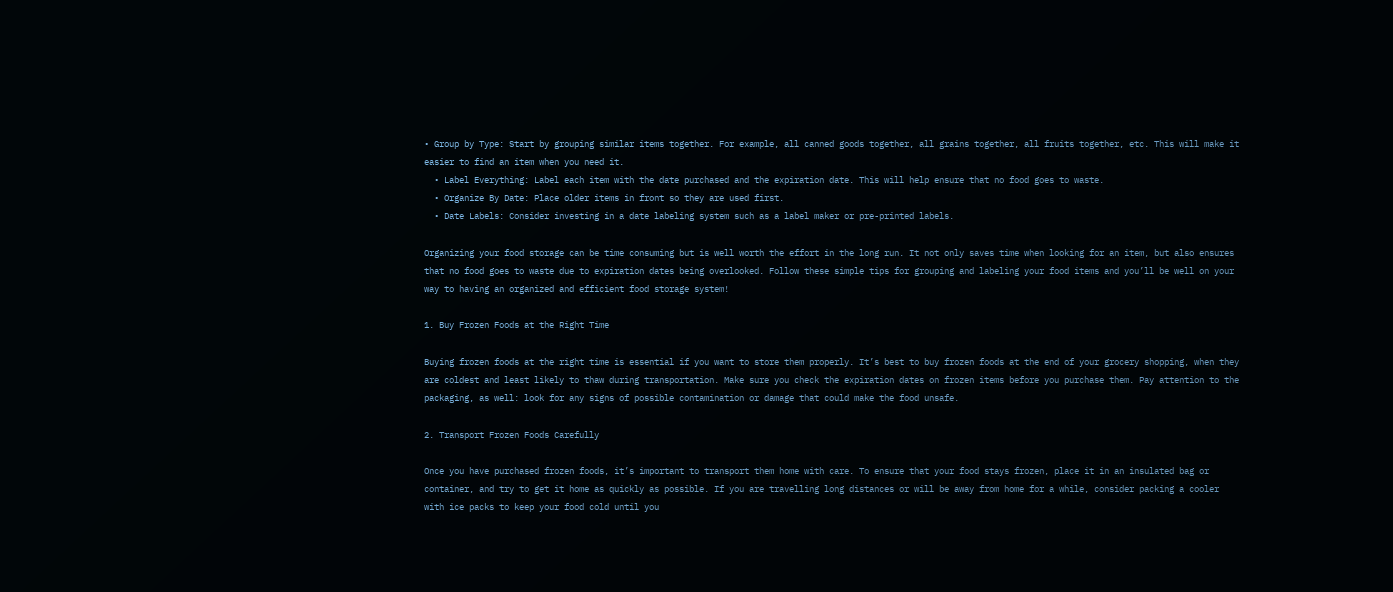• Group by Type: Start by grouping similar items together. For example, all canned goods together, all grains together, all fruits together, etc. This will make it easier to find an item when you need it.
  • Label Everything: Label each item with the date purchased and the expiration date. This will help ensure that no food goes to waste.
  • Organize By Date: Place older items in front so they are used first.
  • Date Labels: Consider investing in a date labeling system such as a label maker or pre-printed labels.

Organizing your food storage can be time consuming but is well worth the effort in the long run. It not only saves time when looking for an item, but also ensures that no food goes to waste due to expiration dates being overlooked. Follow these simple tips for grouping and labeling your food items and you’ll be well on your way to having an organized and efficient food storage system!

1. Buy Frozen Foods at the Right Time

Buying frozen foods at the right time is essential if you want to store them properly. It’s best to buy frozen foods at the end of your grocery shopping, when they are coldest and least likely to thaw during transportation. Make sure you check the expiration dates on frozen items before you purchase them. Pay attention to the packaging, as well: look for any signs of possible contamination or damage that could make the food unsafe.

2. Transport Frozen Foods Carefully

Once you have purchased frozen foods, it’s important to transport them home with care. To ensure that your food stays frozen, place it in an insulated bag or container, and try to get it home as quickly as possible. If you are travelling long distances or will be away from home for a while, consider packing a cooler with ice packs to keep your food cold until you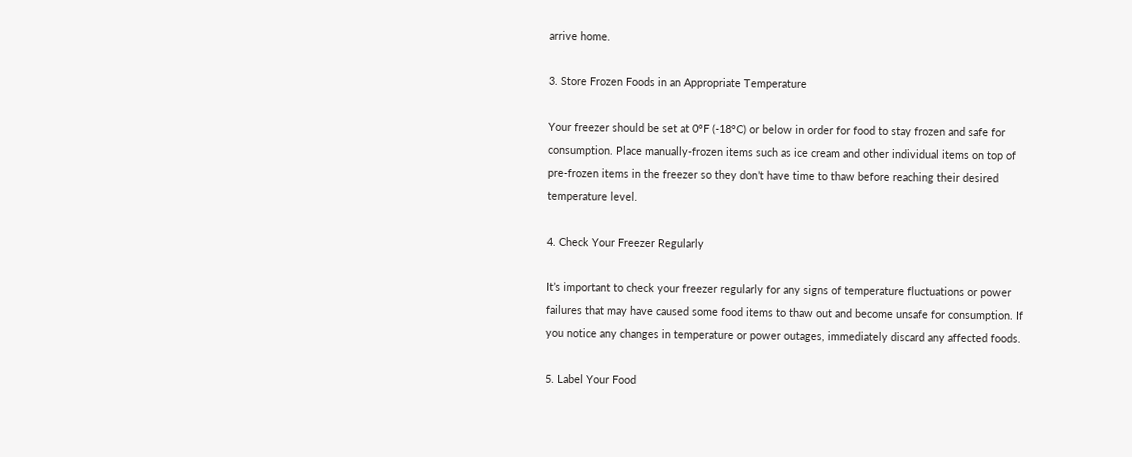arrive home.

3. Store Frozen Foods in an Appropriate Temperature

Your freezer should be set at 0°F (-18°C) or below in order for food to stay frozen and safe for consumption. Place manually-frozen items such as ice cream and other individual items on top of pre-frozen items in the freezer so they don’t have time to thaw before reaching their desired temperature level.

4. Check Your Freezer Regularly

It’s important to check your freezer regularly for any signs of temperature fluctuations or power failures that may have caused some food items to thaw out and become unsafe for consumption. If you notice any changes in temperature or power outages, immediately discard any affected foods.

5. Label Your Food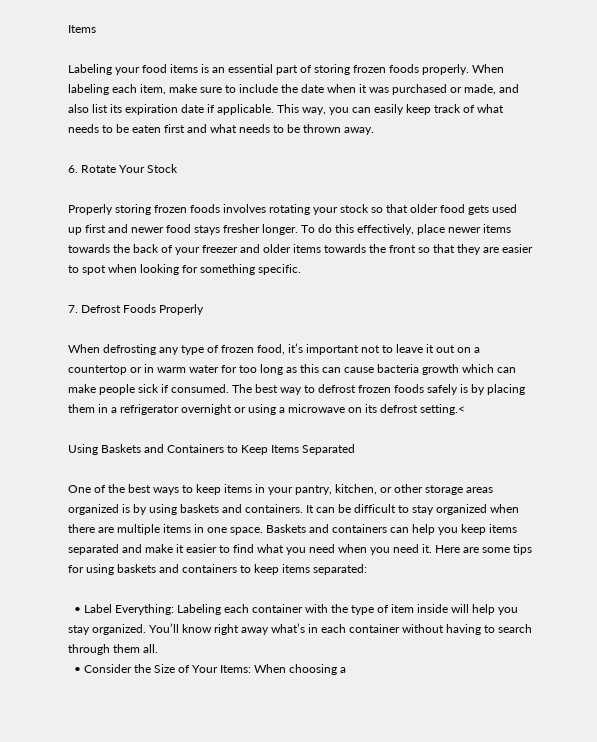Items

Labeling your food items is an essential part of storing frozen foods properly. When labeling each item, make sure to include the date when it was purchased or made, and also list its expiration date if applicable. This way, you can easily keep track of what needs to be eaten first and what needs to be thrown away.

6. Rotate Your Stock

Properly storing frozen foods involves rotating your stock so that older food gets used up first and newer food stays fresher longer. To do this effectively, place newer items towards the back of your freezer and older items towards the front so that they are easier to spot when looking for something specific.

7. Defrost Foods Properly

When defrosting any type of frozen food, it’s important not to leave it out on a countertop or in warm water for too long as this can cause bacteria growth which can make people sick if consumed. The best way to defrost frozen foods safely is by placing them in a refrigerator overnight or using a microwave on its defrost setting.<

Using Baskets and Containers to Keep Items Separated

One of the best ways to keep items in your pantry, kitchen, or other storage areas organized is by using baskets and containers. It can be difficult to stay organized when there are multiple items in one space. Baskets and containers can help you keep items separated and make it easier to find what you need when you need it. Here are some tips for using baskets and containers to keep items separated:

  • Label Everything: Labeling each container with the type of item inside will help you stay organized. You’ll know right away what’s in each container without having to search through them all.
  • Consider the Size of Your Items: When choosing a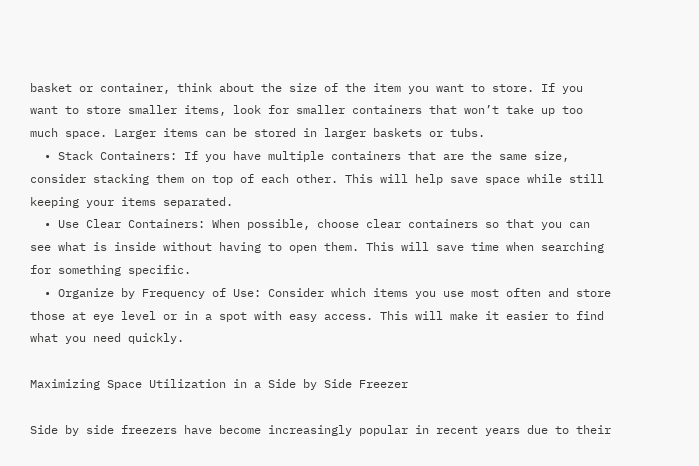basket or container, think about the size of the item you want to store. If you want to store smaller items, look for smaller containers that won’t take up too much space. Larger items can be stored in larger baskets or tubs.
  • Stack Containers: If you have multiple containers that are the same size, consider stacking them on top of each other. This will help save space while still keeping your items separated.
  • Use Clear Containers: When possible, choose clear containers so that you can see what is inside without having to open them. This will save time when searching for something specific.
  • Organize by Frequency of Use: Consider which items you use most often and store those at eye level or in a spot with easy access. This will make it easier to find what you need quickly.

Maximizing Space Utilization in a Side by Side Freezer

Side by side freezers have become increasingly popular in recent years due to their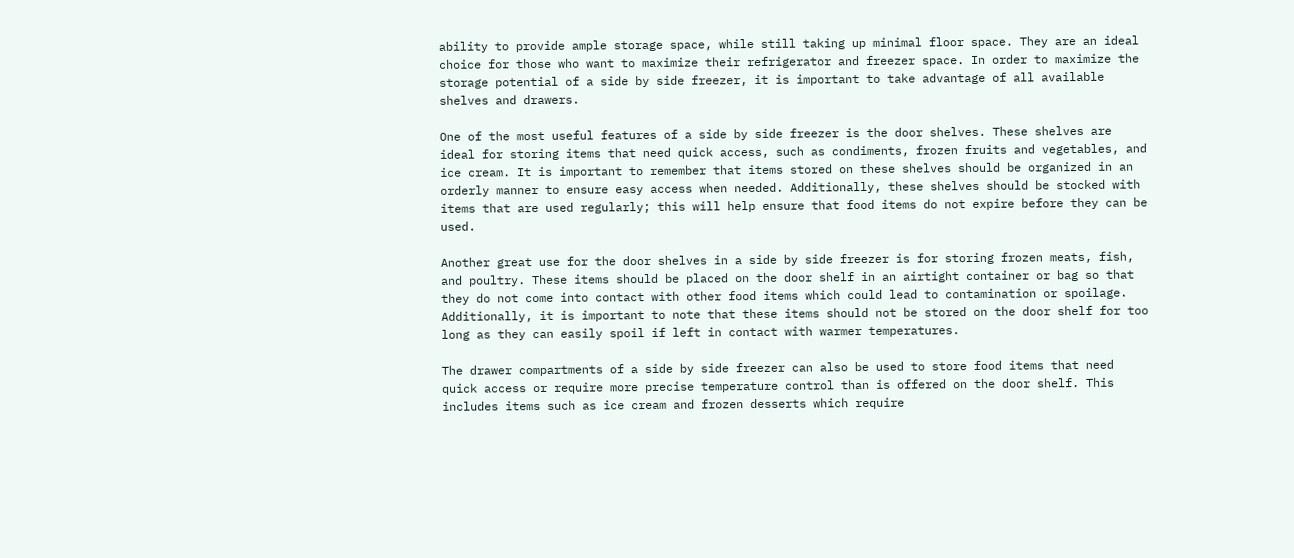ability to provide ample storage space, while still taking up minimal floor space. They are an ideal choice for those who want to maximize their refrigerator and freezer space. In order to maximize the storage potential of a side by side freezer, it is important to take advantage of all available shelves and drawers.

One of the most useful features of a side by side freezer is the door shelves. These shelves are ideal for storing items that need quick access, such as condiments, frozen fruits and vegetables, and ice cream. It is important to remember that items stored on these shelves should be organized in an orderly manner to ensure easy access when needed. Additionally, these shelves should be stocked with items that are used regularly; this will help ensure that food items do not expire before they can be used.

Another great use for the door shelves in a side by side freezer is for storing frozen meats, fish, and poultry. These items should be placed on the door shelf in an airtight container or bag so that they do not come into contact with other food items which could lead to contamination or spoilage. Additionally, it is important to note that these items should not be stored on the door shelf for too long as they can easily spoil if left in contact with warmer temperatures.

The drawer compartments of a side by side freezer can also be used to store food items that need quick access or require more precise temperature control than is offered on the door shelf. This includes items such as ice cream and frozen desserts which require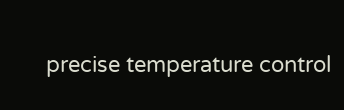precise temperature control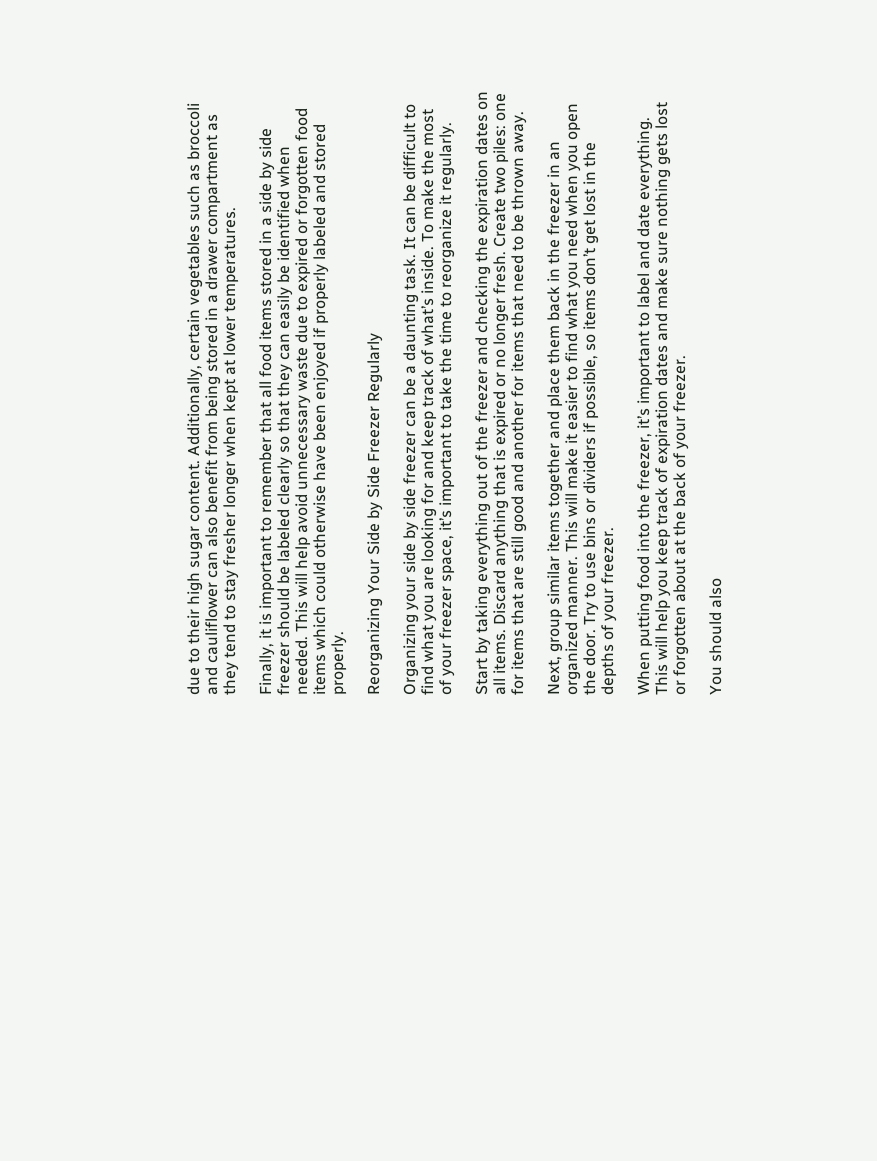due to their high sugar content. Additionally, certain vegetables such as broccoli and cauliflower can also benefit from being stored in a drawer compartment as they tend to stay fresher longer when kept at lower temperatures.

Finally, it is important to remember that all food items stored in a side by side freezer should be labeled clearly so that they can easily be identified when needed. This will help avoid unnecessary waste due to expired or forgotten food items which could otherwise have been enjoyed if properly labeled and stored properly.

Reorganizing Your Side by Side Freezer Regularly

Organizing your side by side freezer can be a daunting task. It can be difficult to find what you are looking for and keep track of what’s inside. To make the most of your freezer space, it’s important to take the time to reorganize it regularly.

Start by taking everything out of the freezer and checking the expiration dates on all items. Discard anything that is expired or no longer fresh. Create two piles: one for items that are still good and another for items that need to be thrown away.

Next, group similar items together and place them back in the freezer in an organized manner. This will make it easier to find what you need when you open the door. Try to use bins or dividers if possible, so items don’t get lost in the depths of your freezer.

When putting food into the freezer, it’s important to label and date everything. This will help you keep track of expiration dates and make sure nothing gets lost or forgotten about at the back of your freezer.

You should also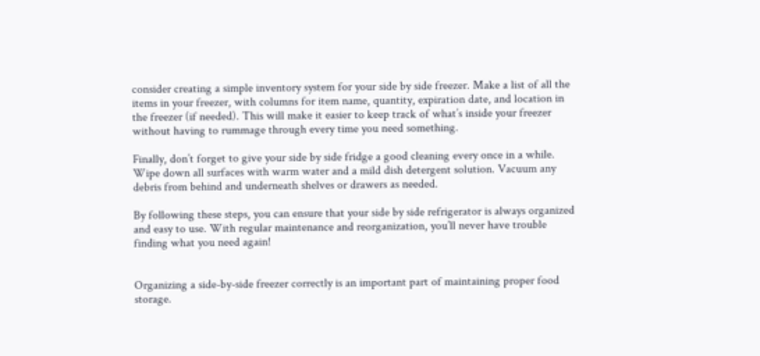consider creating a simple inventory system for your side by side freezer. Make a list of all the items in your freezer, with columns for item name, quantity, expiration date, and location in the freezer (if needed). This will make it easier to keep track of what’s inside your freezer without having to rummage through every time you need something.

Finally, don’t forget to give your side by side fridge a good cleaning every once in a while. Wipe down all surfaces with warm water and a mild dish detergent solution. Vacuum any debris from behind and underneath shelves or drawers as needed.

By following these steps, you can ensure that your side by side refrigerator is always organized and easy to use. With regular maintenance and reorganization, you’ll never have trouble finding what you need again!


Organizing a side-by-side freezer correctly is an important part of maintaining proper food storage.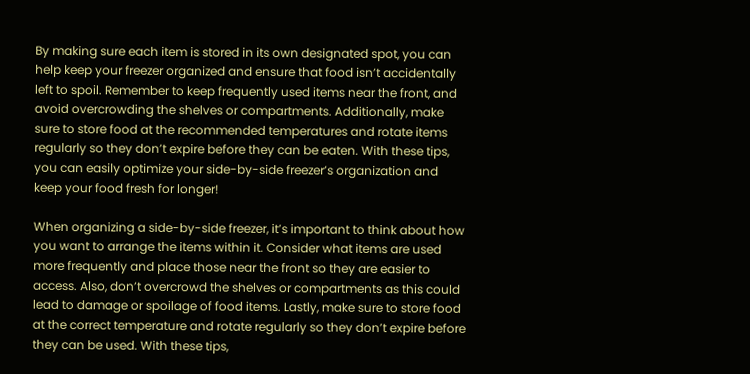By making sure each item is stored in its own designated spot, you can help keep your freezer organized and ensure that food isn’t accidentally left to spoil. Remember to keep frequently used items near the front, and avoid overcrowding the shelves or compartments. Additionally, make sure to store food at the recommended temperatures and rotate items regularly so they don’t expire before they can be eaten. With these tips, you can easily optimize your side-by-side freezer’s organization and keep your food fresh for longer!

When organizing a side-by-side freezer, it’s important to think about how you want to arrange the items within it. Consider what items are used more frequently and place those near the front so they are easier to access. Also, don’t overcrowd the shelves or compartments as this could lead to damage or spoilage of food items. Lastly, make sure to store food at the correct temperature and rotate regularly so they don’t expire before they can be used. With these tips,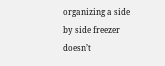organizing a side by side freezer doesn’t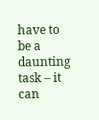have to be a daunting task – it can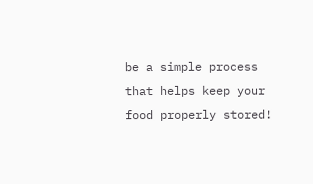be a simple process that helps keep your food properly stored!